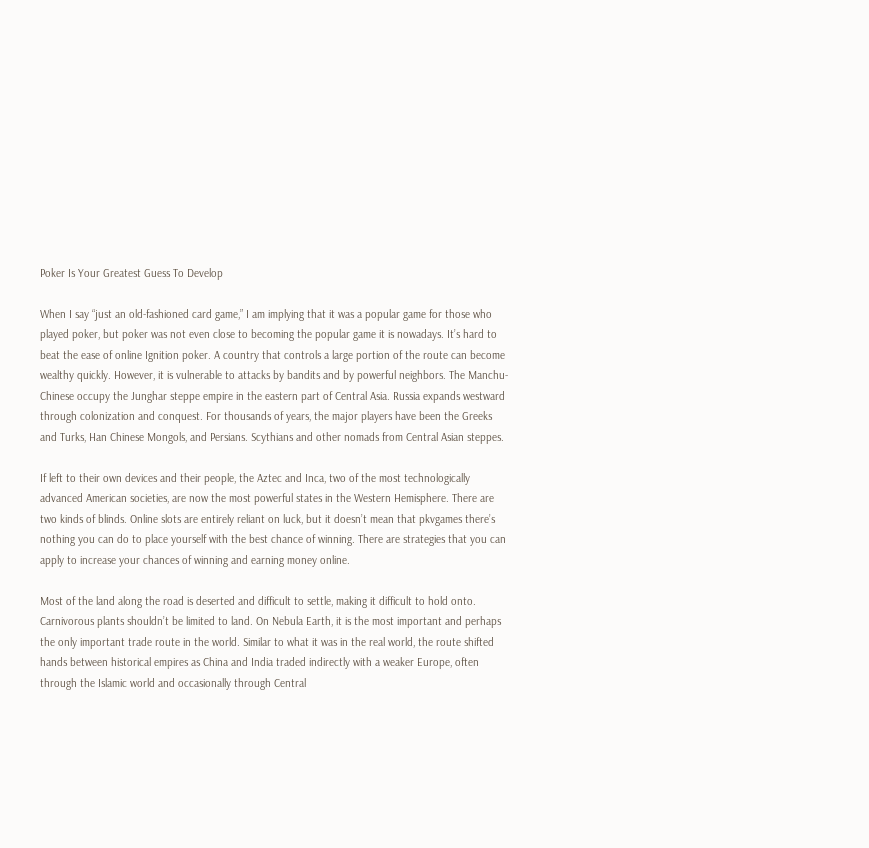Poker Is Your Greatest Guess To Develop

When I say “just an old-fashioned card game,” I am implying that it was a popular game for those who played poker, but poker was not even close to becoming the popular game it is nowadays. It’s hard to beat the ease of online Ignition poker. A country that controls a large portion of the route can become wealthy quickly. However, it is vulnerable to attacks by bandits and by powerful neighbors. The Manchu-Chinese occupy the Junghar steppe empire in the eastern part of Central Asia. Russia expands westward through colonization and conquest. For thousands of years, the major players have been the Greeks and Turks, Han Chinese Mongols, and Persians. Scythians and other nomads from Central Asian steppes.

If left to their own devices and their people, the Aztec and Inca, two of the most technologically advanced American societies, are now the most powerful states in the Western Hemisphere. There are two kinds of blinds. Online slots are entirely reliant on luck, but it doesn’t mean that pkvgames there’s nothing you can do to place yourself with the best chance of winning. There are strategies that you can apply to increase your chances of winning and earning money online.

Most of the land along the road is deserted and difficult to settle, making it difficult to hold onto. Carnivorous plants shouldn’t be limited to land. On Nebula Earth, it is the most important and perhaps the only important trade route in the world. Similar to what it was in the real world, the route shifted hands between historical empires as China and India traded indirectly with a weaker Europe, often through the Islamic world and occasionally through Central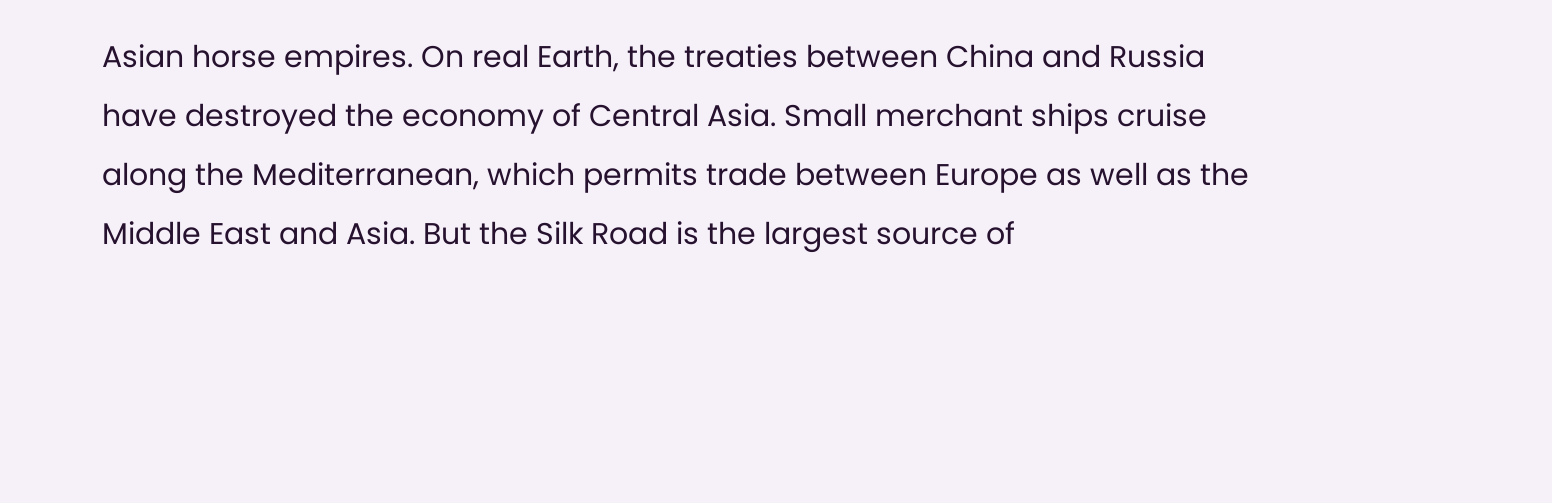Asian horse empires. On real Earth, the treaties between China and Russia have destroyed the economy of Central Asia. Small merchant ships cruise along the Mediterranean, which permits trade between Europe as well as the Middle East and Asia. But the Silk Road is the largest source of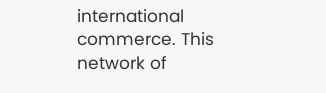international commerce. This network of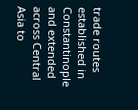trade routes established in Constantinople and extended across Central Asia to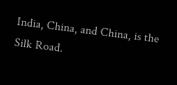India, China, and China, is the Silk Road.